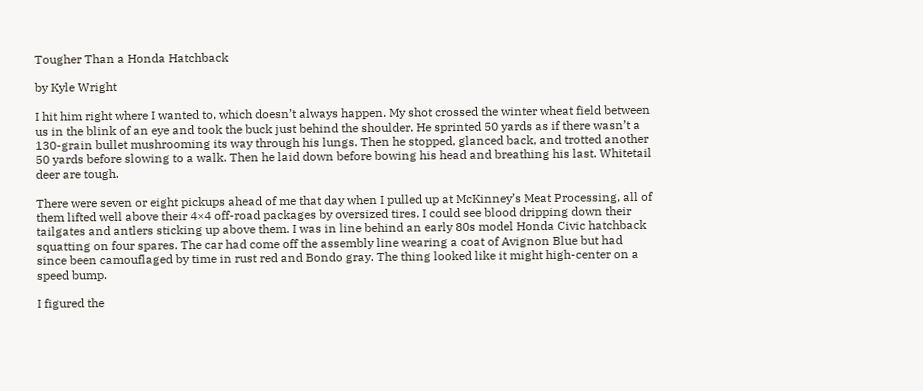Tougher Than a Honda Hatchback

by Kyle Wright

I hit him right where I wanted to, which doesn’t always happen. My shot crossed the winter wheat field between us in the blink of an eye and took the buck just behind the shoulder. He sprinted 50 yards as if there wasn’t a 130-grain bullet mushrooming its way through his lungs. Then he stopped, glanced back, and trotted another 50 yards before slowing to a walk. Then he laid down before bowing his head and breathing his last. Whitetail deer are tough.

There were seven or eight pickups ahead of me that day when I pulled up at McKinney’s Meat Processing, all of them lifted well above their 4×4 off-road packages by oversized tires. I could see blood dripping down their tailgates and antlers sticking up above them. I was in line behind an early 80s model Honda Civic hatchback squatting on four spares. The car had come off the assembly line wearing a coat of Avignon Blue but had since been camouflaged by time in rust red and Bondo gray. The thing looked like it might high-center on a speed bump.

I figured the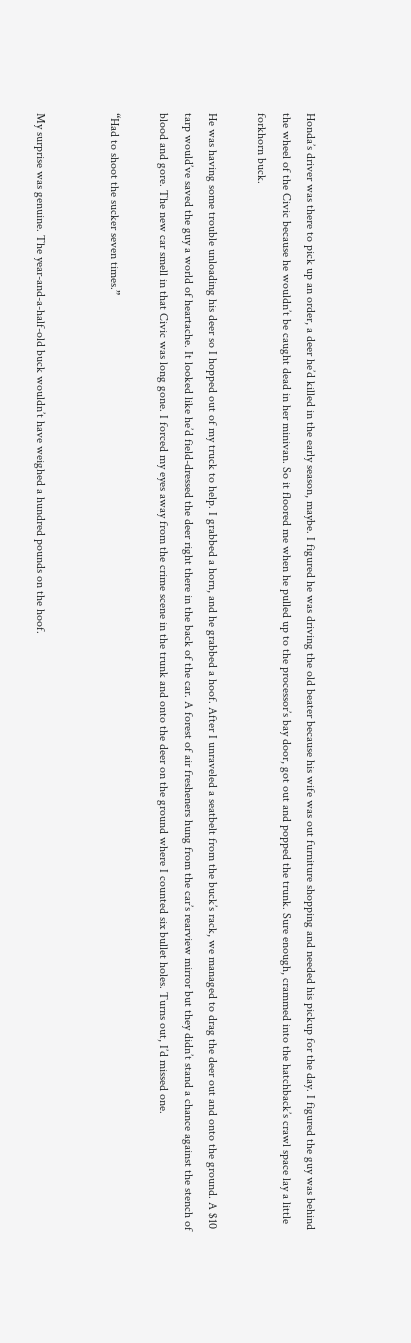Honda’s driver was there to pick up an order, a deer he’d killed in the early season, maybe. I figured he was driving the old beater because his wife was out furniture shopping and needed his pickup for the day. I figured the guy was behind the wheel of the Civic because he wouldn’t be caught dead in her minivan. So it floored me when he pulled up to the processor’s bay door, got out and popped the trunk. Sure enough, crammed into the hatchback’s crawl space lay a little forkhorn buck.

He was having some trouble unloading his deer so I hopped out of my truck to help. I grabbed a horn, and he grabbed a hoof. After I unraveled a seatbelt from the buck’s rack, we managed to drag the deer out and onto the ground. A $10 tarp would’ve saved the guy a world of heartache. It looked like he’d field-dressed the deer right there in the back of the car. A forest of air fresheners hung from the car’s rearview mirror but they didn’t stand a chance against the stench of blood and gore. The new car smell in that Civic was long gone. I forced my eyes away from the crime scene in the trunk and onto the deer on the ground where I counted six bullet holes. Turns out, I’d missed one.

“Had to shoot the sucker seven times.”


My surprise was genuine. The year-and-a-half-old buck wouldn’t have weighed a hundred pounds on the hoof.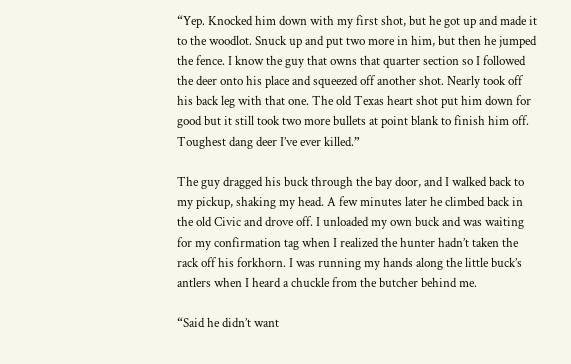“Yep. Knocked him down with my first shot, but he got up and made it to the woodlot. Snuck up and put two more in him, but then he jumped the fence. I know the guy that owns that quarter section so I followed the deer onto his place and squeezed off another shot. Nearly took off his back leg with that one. The old Texas heart shot put him down for good but it still took two more bullets at point blank to finish him off. Toughest dang deer I’ve ever killed.”

The guy dragged his buck through the bay door, and I walked back to my pickup, shaking my head. A few minutes later he climbed back in the old Civic and drove off. I unloaded my own buck and was waiting for my confirmation tag when I realized the hunter hadn’t taken the rack off his forkhorn. I was running my hands along the little buck’s antlers when I heard a chuckle from the butcher behind me.

“Said he didn’t want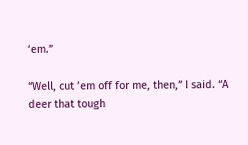‘em.”

“Well, cut ’em off for me, then,” I said. “A deer that tough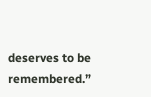deserves to be remembered.”